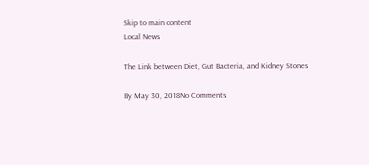Skip to main content
Local News

The Link between Diet, Gut Bacteria, and Kidney Stones

By May 30, 2018No Comments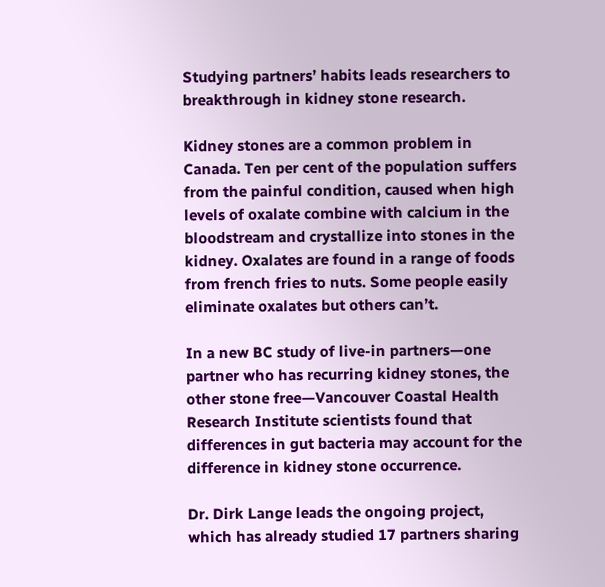Studying partners’ habits leads researchers to breakthrough in kidney stone research.

Kidney stones are a common problem in Canada. Ten per cent of the population suffers from the painful condition, caused when high levels of oxalate combine with calcium in the bloodstream and crystallize into stones in the kidney. Oxalates are found in a range of foods from french fries to nuts. Some people easily eliminate oxalates but others can’t.

In a new BC study of live-in partners—one partner who has recurring kidney stones, the other stone free—Vancouver Coastal Health Research Institute scientists found that differences in gut bacteria may account for the difference in kidney stone occurrence.

Dr. Dirk Lange leads the ongoing project, which has already studied 17 partners sharing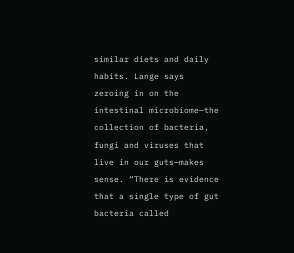similar diets and daily habits. Lange says zeroing in on the intestinal microbiome—the collection of bacteria, fungi and viruses that live in our guts—makes sense. “There is evidence that a single type of gut bacteria called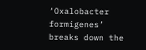‘Oxalobacter formigenes’ breaks down the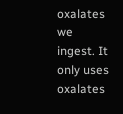oxalates we ingest. It only uses oxalates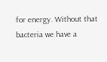for energy. Without that bacteria we have a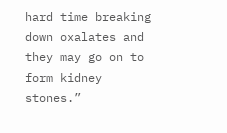hard time breaking down oxalates and they may go on to form kidney stones.”